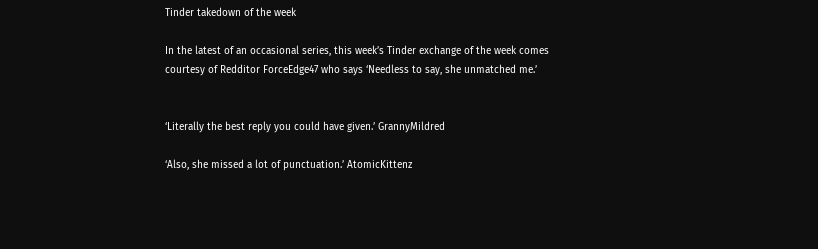Tinder takedown of the week

In the latest of an occasional series, this week’s Tinder exchange of the week comes courtesy of Redditor ForceEdge47 who says ‘Needless to say, she unmatched me.’


‘Literally the best reply you could have given.’ GrannyMildred

‘Also, she missed a lot of punctuation.’ AtomicKittenz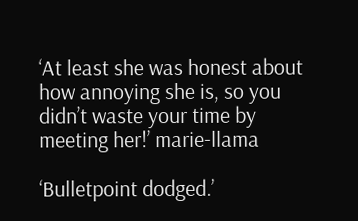‘At least she was honest about how annoying she is, so you didn’t waste your time by meeting her!’ marie-llama

‘Bulletpoint dodged.’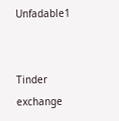Unfadable1


Tinder exchange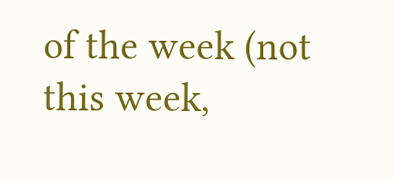of the week (not this week,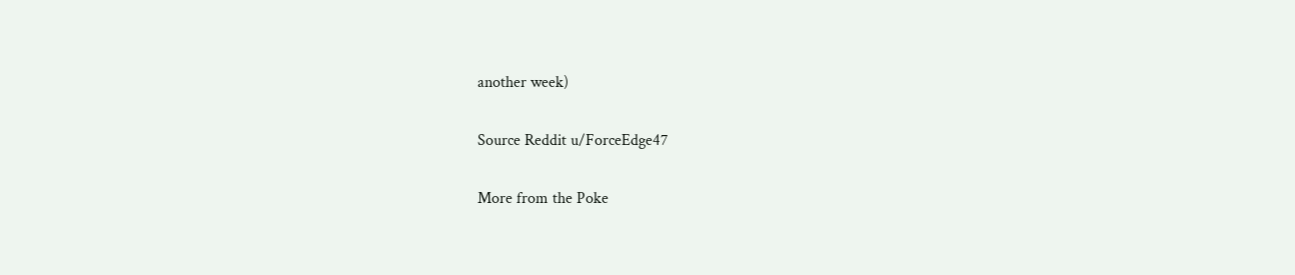another week)

Source Reddit u/ForceEdge47

More from the Poke